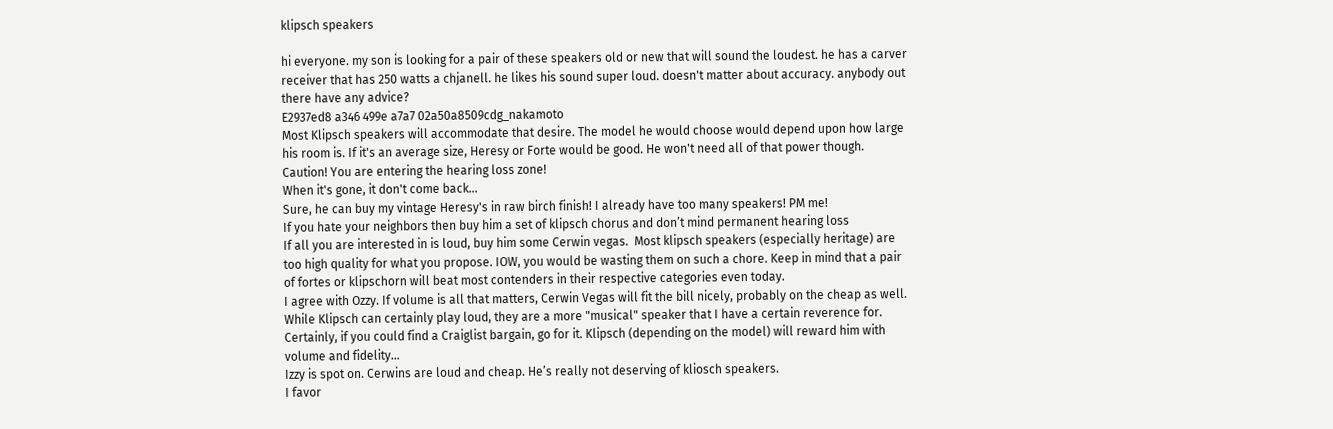klipsch speakers

hi everyone. my son is looking for a pair of these speakers old or new that will sound the loudest. he has a carver receiver that has 250 watts a chjanell. he likes his sound super loud. doesn't matter about accuracy. anybody out there have any advice?
E2937ed8 a346 499e a7a7 02a50a8509cdg_nakamoto
Most Klipsch speakers will accommodate that desire. The model he would choose would depend upon how large his room is. If it's an average size, Heresy or Forte would be good. He won't need all of that power though.
Caution! You are entering the hearing loss zone!
When it's gone, it don't come back...
Sure, he can buy my vintage Heresy's in raw birch finish! I already have too many speakers! PM me!
If you hate your neighbors then buy him a set of klipsch chorus and don’t mind permanent hearing loss
If all you are interested in is loud, buy him some Cerwin vegas.  Most klipsch speakers (especially heritage) are too high quality for what you propose. IOW, you would be wasting them on such a chore. Keep in mind that a pair of fortes or klipschorn will beat most contenders in their respective categories even today.
I agree with Ozzy. If volume is all that matters, Cerwin Vegas will fit the bill nicely, probably on the cheap as well. While Klipsch can certainly play loud, they are a more "musical" speaker that I have a certain reverence for. Certainly, if you could find a Craiglist bargain, go for it. Klipsch (depending on the model) will reward him with volume and fidelity...
Izzy is spot on. Cerwins are loud and cheap. He’s really not deserving of kliosch speakers.
I favor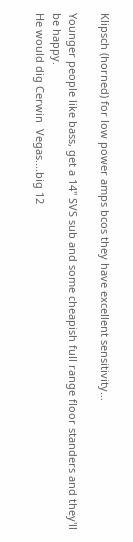Klipsch (horned) for low power amps bcos they have excellent sensitivity...

Younger people like bass, get a 14" SVS sub and some cheapish full range floor standers and they'll be happy.
He would dig Cerwin  Vegas....big 12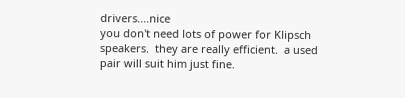drivers....nice
you don't need lots of power for Klipsch speakers.  they are really efficient.  a used pair will suit him just fine.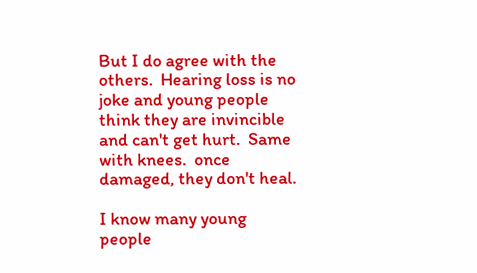But I do agree with the others.  Hearing loss is no joke and young people think they are invincible and can't get hurt.  Same with knees.  once damaged, they don't heal.

I know many young people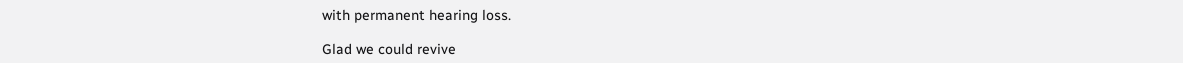with permanent hearing loss.

Glad we could revive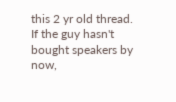this 2 yr old thread. If the guy hasn't bought speakers by now,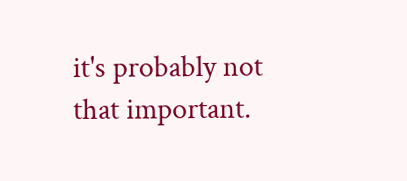it's probably not that important.